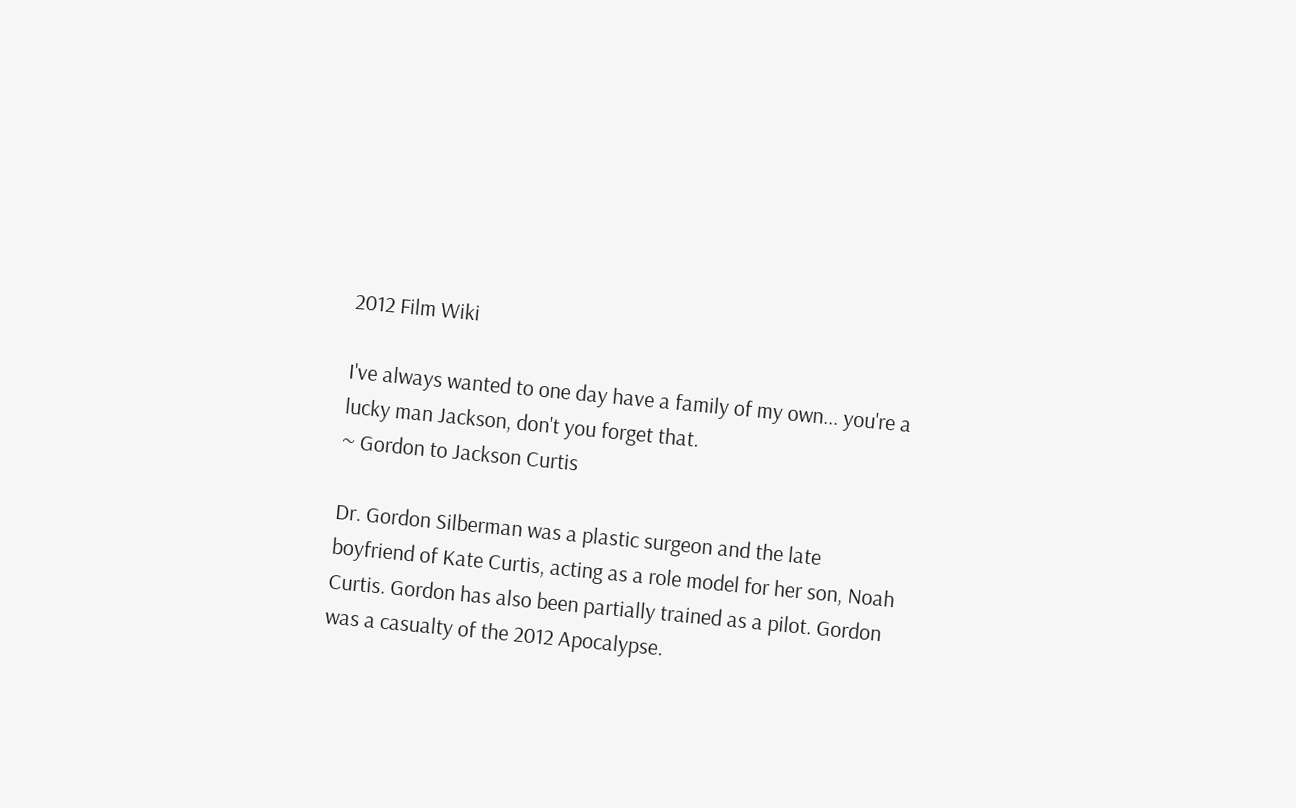2012 Film Wiki

I've always wanted to one day have a family of my own... you're a lucky man Jackson, don't you forget that.
~ Gordon to Jackson Curtis

Dr. Gordon Silberman was a plastic surgeon and the late boyfriend of Kate Curtis, acting as a role model for her son, Noah Curtis. Gordon has also been partially trained as a pilot. Gordon was a casualty of the 2012 Apocalypse.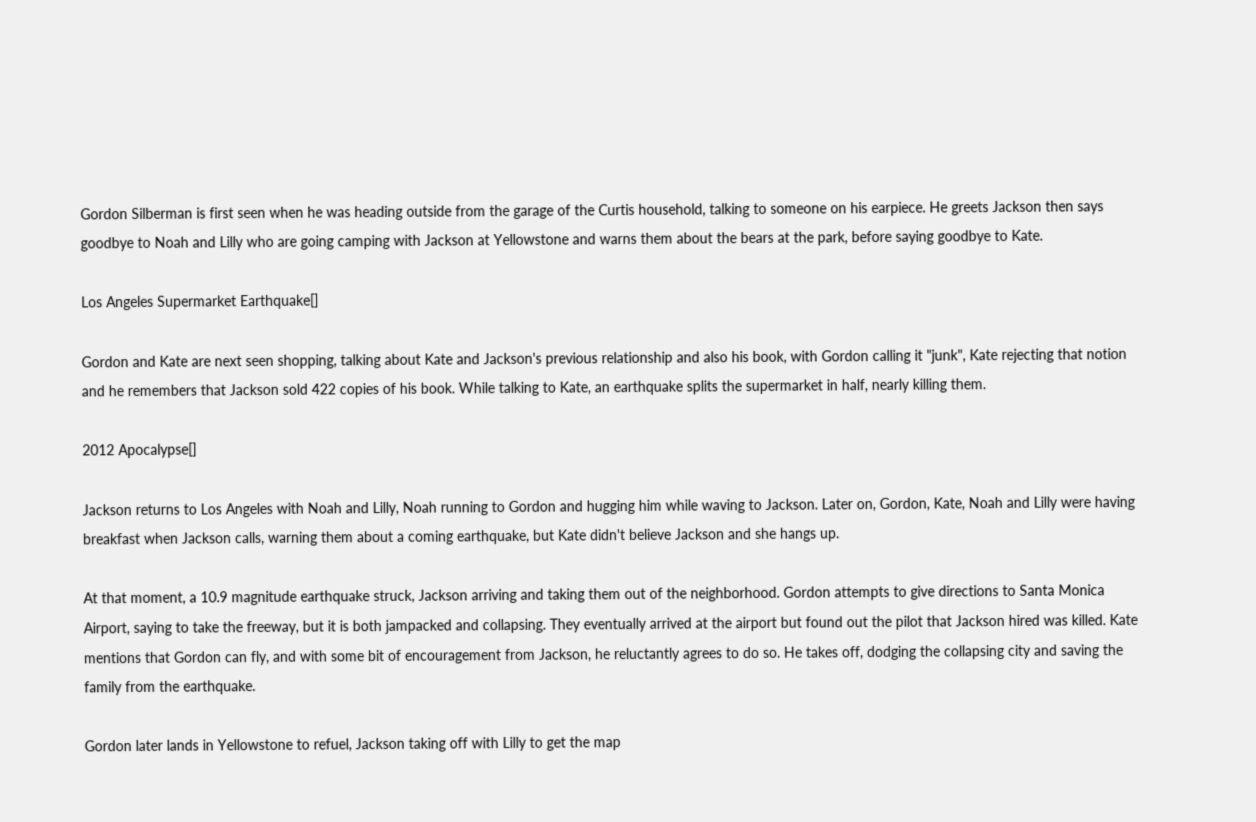Gordon Silberman is first seen when he was heading outside from the garage of the Curtis household, talking to someone on his earpiece. He greets Jackson then says goodbye to Noah and Lilly who are going camping with Jackson at Yellowstone and warns them about the bears at the park, before saying goodbye to Kate.

Los Angeles Supermarket Earthquake[]

Gordon and Kate are next seen shopping, talking about Kate and Jackson's previous relationship and also his book, with Gordon calling it "junk", Kate rejecting that notion and he remembers that Jackson sold 422 copies of his book. While talking to Kate, an earthquake splits the supermarket in half, nearly killing them.

2012 Apocalypse[]

Jackson returns to Los Angeles with Noah and Lilly, Noah running to Gordon and hugging him while waving to Jackson. Later on, Gordon, Kate, Noah and Lilly were having breakfast when Jackson calls, warning them about a coming earthquake, but Kate didn't believe Jackson and she hangs up.

At that moment, a 10.9 magnitude earthquake struck, Jackson arriving and taking them out of the neighborhood. Gordon attempts to give directions to Santa Monica Airport, saying to take the freeway, but it is both jampacked and collapsing. They eventually arrived at the airport but found out the pilot that Jackson hired was killed. Kate mentions that Gordon can fly, and with some bit of encouragement from Jackson, he reluctantly agrees to do so. He takes off, dodging the collapsing city and saving the family from the earthquake.

Gordon later lands in Yellowstone to refuel, Jackson taking off with Lilly to get the map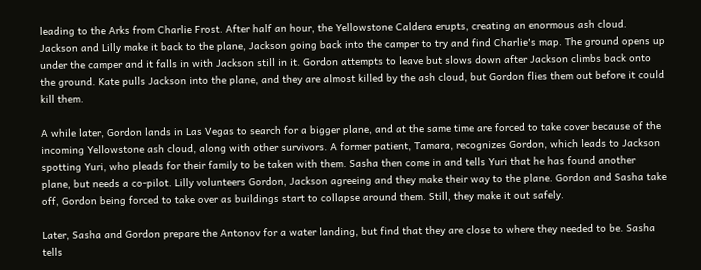leading to the Arks from Charlie Frost. After half an hour, the Yellowstone Caldera erupts, creating an enormous ash cloud. Jackson and Lilly make it back to the plane, Jackson going back into the camper to try and find Charlie's map. The ground opens up under the camper and it falls in with Jackson still in it. Gordon attempts to leave but slows down after Jackson climbs back onto the ground. Kate pulls Jackson into the plane, and they are almost killed by the ash cloud, but Gordon flies them out before it could kill them.

A while later, Gordon lands in Las Vegas to search for a bigger plane, and at the same time are forced to take cover because of the incoming Yellowstone ash cloud, along with other survivors. A former patient, Tamara, recognizes Gordon, which leads to Jackson spotting Yuri, who pleads for their family to be taken with them. Sasha then come in and tells Yuri that he has found another plane, but needs a co-pilot. Lilly volunteers Gordon, Jackson agreeing and they make their way to the plane. Gordon and Sasha take off, Gordon being forced to take over as buildings start to collapse around them. Still, they make it out safely.

Later, Sasha and Gordon prepare the Antonov for a water landing, but find that they are close to where they needed to be. Sasha tells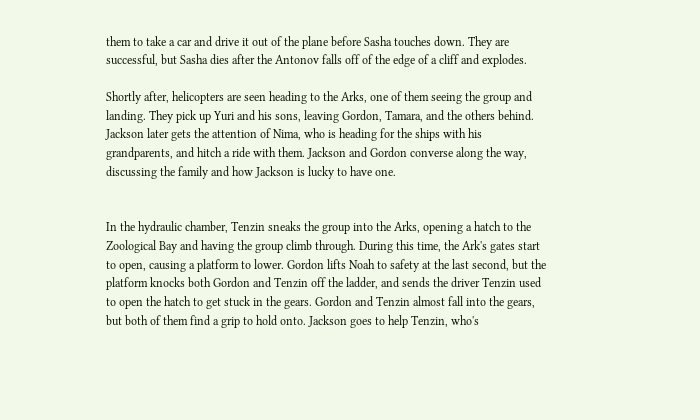them to take a car and drive it out of the plane before Sasha touches down. They are successful, but Sasha dies after the Antonov falls off of the edge of a cliff and explodes.

Shortly after, helicopters are seen heading to the Arks, one of them seeing the group and landing. They pick up Yuri and his sons, leaving Gordon, Tamara, and the others behind. Jackson later gets the attention of Nima, who is heading for the ships with his grandparents, and hitch a ride with them. Jackson and Gordon converse along the way, discussing the family and how Jackson is lucky to have one.


In the hydraulic chamber, Tenzin sneaks the group into the Arks, opening a hatch to the Zoological Bay and having the group climb through. During this time, the Ark's gates start to open, causing a platform to lower. Gordon lifts Noah to safety at the last second, but the platform knocks both Gordon and Tenzin off the ladder, and sends the driver Tenzin used to open the hatch to get stuck in the gears. Gordon and Tenzin almost fall into the gears, but both of them find a grip to hold onto. Jackson goes to help Tenzin, who's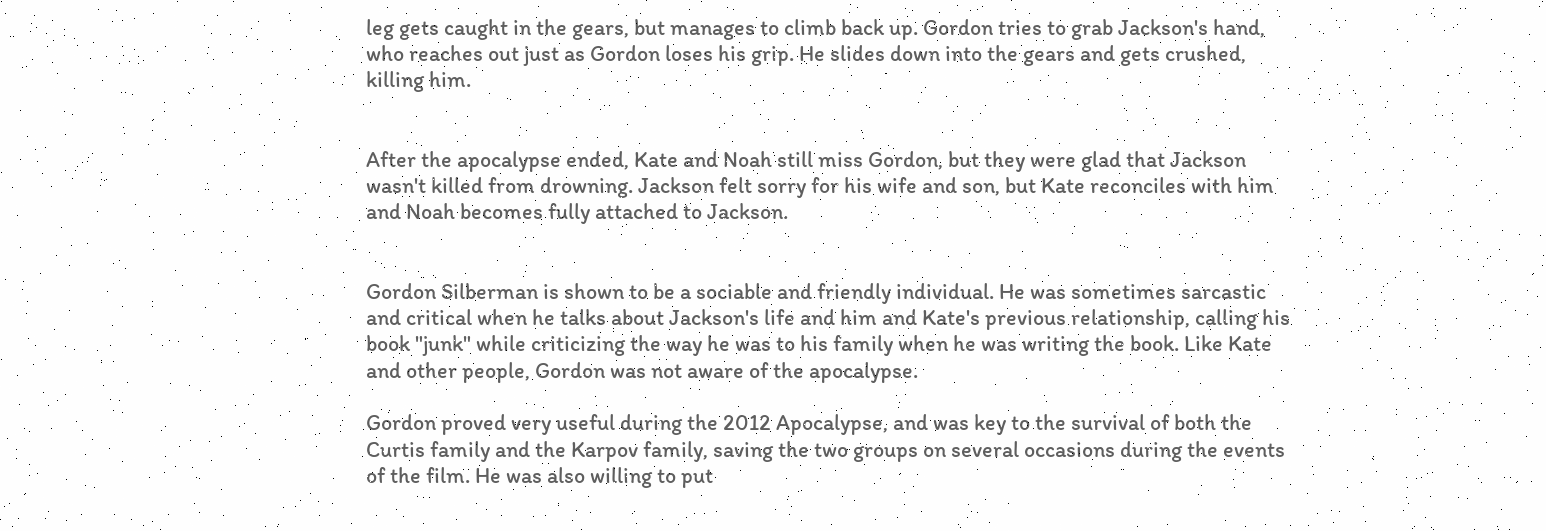leg gets caught in the gears, but manages to climb back up. Gordon tries to grab Jackson's hand, who reaches out just as Gordon loses his grip. He slides down into the gears and gets crushed, killing him.


After the apocalypse ended, Kate and Noah still miss Gordon, but they were glad that Jackson wasn't killed from drowning. Jackson felt sorry for his wife and son, but Kate reconciles with him and Noah becomes fully attached to Jackson.


Gordon Silberman is shown to be a sociable and friendly individual. He was sometimes sarcastic and critical when he talks about Jackson's life and him and Kate's previous relationship, calling his book "junk" while criticizing the way he was to his family when he was writing the book. Like Kate and other people, Gordon was not aware of the apocalypse.

Gordon proved very useful during the 2012 Apocalypse, and was key to the survival of both the Curtis family and the Karpov family, saving the two groups on several occasions during the events of the film. He was also willing to put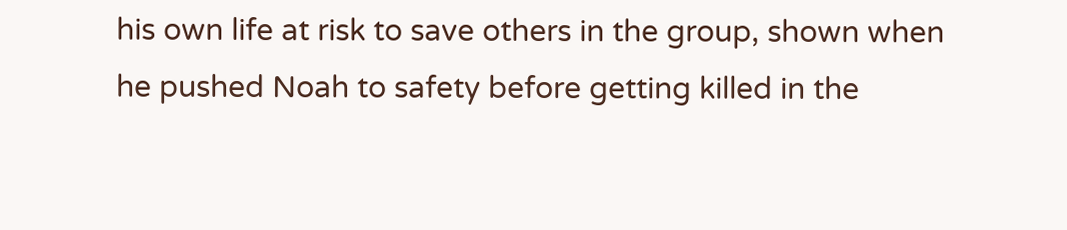his own life at risk to save others in the group, shown when he pushed Noah to safety before getting killed in the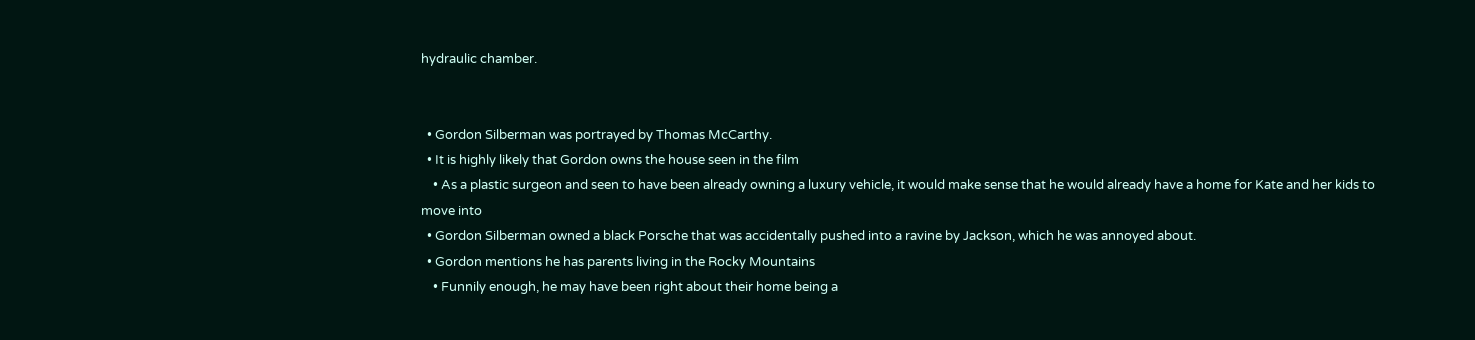hydraulic chamber.


  • Gordon Silberman was portrayed by Thomas McCarthy.
  • It is highly likely that Gordon owns the house seen in the film
    • As a plastic surgeon and seen to have been already owning a luxury vehicle, it would make sense that he would already have a home for Kate and her kids to move into
  • Gordon Silberman owned a black Porsche that was accidentally pushed into a ravine by Jackson, which he was annoyed about.
  • Gordon mentions he has parents living in the Rocky Mountains
    • Funnily enough, he may have been right about their home being a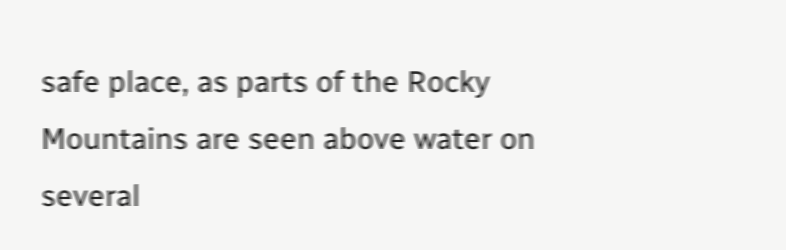safe place, as parts of the Rocky Mountains are seen above water on several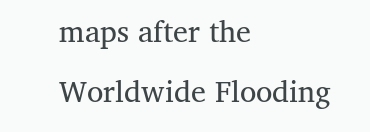maps after the Worldwide Flooding